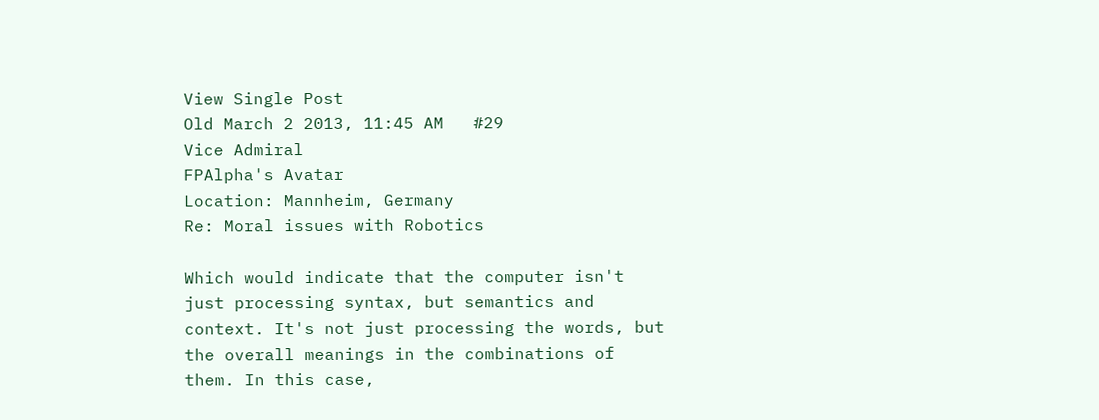View Single Post
Old March 2 2013, 11:45 AM   #29
Vice Admiral
FPAlpha's Avatar
Location: Mannheim, Germany
Re: Moral issues with Robotics

Which would indicate that the computer isn't just processing syntax, but semantics and context. It's not just processing the words, but the overall meanings in the combinations of them. In this case,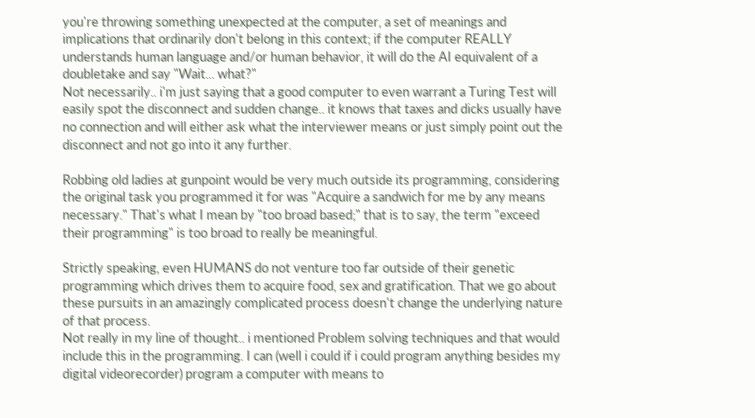you're throwing something unexpected at the computer, a set of meanings and implications that ordinarily don't belong in this context; if the computer REALLY understands human language and/or human behavior, it will do the AI equivalent of a doubletake and say "Wait... what?"
Not necessarily.. i'm just saying that a good computer to even warrant a Turing Test will easily spot the disconnect and sudden change.. it knows that taxes and dicks usually have no connection and will either ask what the interviewer means or just simply point out the disconnect and not go into it any further.

Robbing old ladies at gunpoint would be very much outside its programming, considering the original task you programmed it for was "Acquire a sandwich for me by any means necessary." That's what I mean by "too broad based;" that is to say, the term "exceed their programming" is too broad to really be meaningful.

Strictly speaking, even HUMANS do not venture too far outside of their genetic programming which drives them to acquire food, sex and gratification. That we go about these pursuits in an amazingly complicated process doesn't change the underlying nature of that process.
Not really in my line of thought.. i mentioned Problem solving techniques and that would include this in the programming. I can (well i could if i could program anything besides my digital videorecorder) program a computer with means to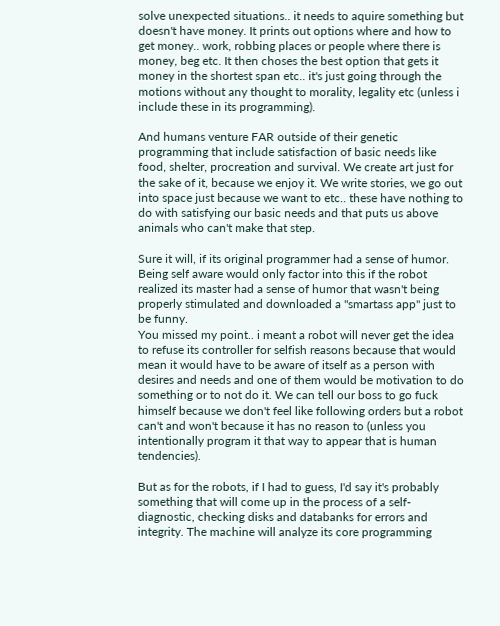solve unexpected situations.. it needs to aquire something but doesn't have money. It prints out options where and how to get money.. work, robbing places or people where there is money, beg etc. It then choses the best option that gets it money in the shortest span etc.. it's just going through the motions without any thought to morality, legality etc (unless i include these in its programming).

And humans venture FAR outside of their genetic programming that include satisfaction of basic needs like food, shelter, procreation and survival. We create art just for the sake of it, because we enjoy it. We write stories, we go out into space just because we want to etc.. these have nothing to do with satisfying our basic needs and that puts us above animals who can't make that step.

Sure it will, if its original programmer had a sense of humor. Being self aware would only factor into this if the robot realized its master had a sense of humor that wasn't being properly stimulated and downloaded a "smartass app" just to be funny.
You missed my point.. i meant a robot will never get the idea to refuse its controller for selfish reasons because that would mean it would have to be aware of itself as a person with desires and needs and one of them would be motivation to do something or to not do it. We can tell our boss to go fuck himself because we don't feel like following orders but a robot can't and won't because it has no reason to (unless you intentionally program it that way to appear that is human tendencies).

But as for the robots, if I had to guess, I'd say it's probably something that will come up in the process of a self-diagnostic, checking disks and databanks for errors and integrity. The machine will analyze its core programming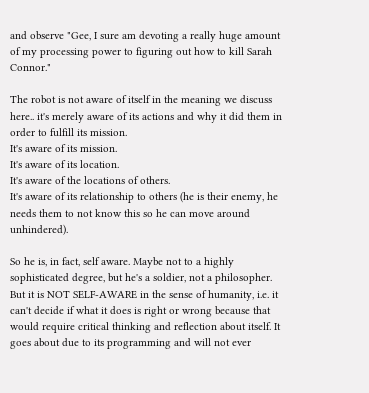and observe "Gee, I sure am devoting a really huge amount of my processing power to figuring out how to kill Sarah Connor."

The robot is not aware of itself in the meaning we discuss here.. it's merely aware of its actions and why it did them in order to fulfill its mission.
It's aware of its mission.
It's aware of its location.
It's aware of the locations of others.
It's aware of its relationship to others (he is their enemy, he needs them to not know this so he can move around unhindered).

So he is, in fact, self aware. Maybe not to a highly sophisticated degree, but he's a soldier, not a philosopher.
But it is NOT SELF-AWARE in the sense of humanity, i.e. it can't decide if what it does is right or wrong because that would require critical thinking and reflection about itself. It goes about due to its programming and will not ever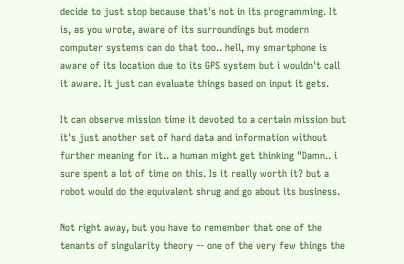decide to just stop because that's not in its programming. It is, as you wrote, aware of its surroundings but modern computer systems can do that too.. hell, my smartphone is aware of its location due to its GPS system but i wouldn't call it aware. It just can evaluate things based on input it gets.

It can observe mission time it devoted to a certain mission but it's just another set of hard data and information without further meaning for it.. a human might get thinking "Damn.. i sure spent a lot of time on this. Is it really worth it? but a robot would do the equivalent shrug and go about its business.

Not right away, but you have to remember that one of the tenants of singularity theory -- one of the very few things the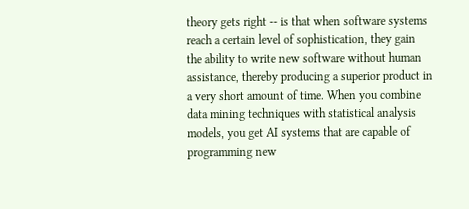theory gets right -- is that when software systems reach a certain level of sophistication, they gain the ability to write new software without human assistance, thereby producing a superior product in a very short amount of time. When you combine data mining techniques with statistical analysis models, you get AI systems that are capable of programming new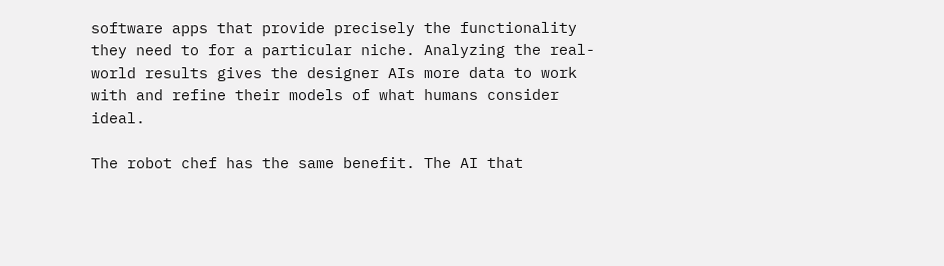software apps that provide precisely the functionality they need to for a particular niche. Analyzing the real-world results gives the designer AIs more data to work with and refine their models of what humans consider ideal.

The robot chef has the same benefit. The AI that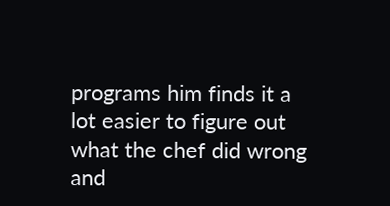programs him finds it a lot easier to figure out what the chef did wrong and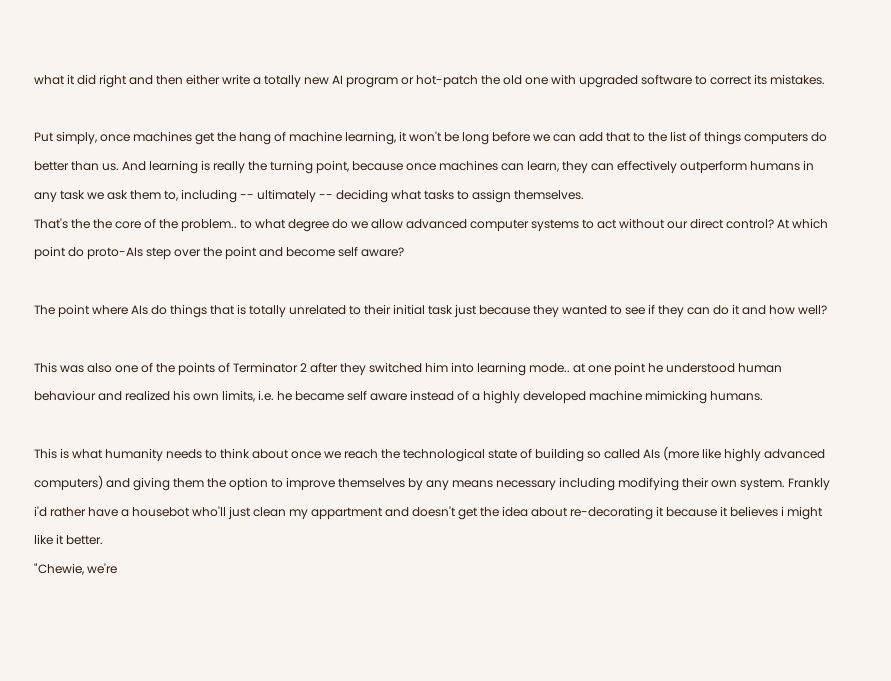what it did right and then either write a totally new AI program or hot-patch the old one with upgraded software to correct its mistakes.

Put simply, once machines get the hang of machine learning, it won't be long before we can add that to the list of things computers do better than us. And learning is really the turning point, because once machines can learn, they can effectively outperform humans in any task we ask them to, including -- ultimately -- deciding what tasks to assign themselves.
That's the the core of the problem.. to what degree do we allow advanced computer systems to act without our direct control? At which point do proto-AIs step over the point and become self aware?

The point where AIs do things that is totally unrelated to their initial task just because they wanted to see if they can do it and how well?

This was also one of the points of Terminator 2 after they switched him into learning mode.. at one point he understood human behaviour and realized his own limits, i.e. he became self aware instead of a highly developed machine mimicking humans.

This is what humanity needs to think about once we reach the technological state of building so called AIs (more like highly advanced computers) and giving them the option to improve themselves by any means necessary including modifying their own system. Frankly i'd rather have a housebot who'll just clean my appartment and doesn't get the idea about re-decorating it because it believes i might like it better.
"Chewie, we're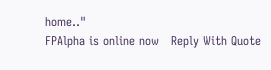home.."
FPAlpha is online now   Reply With Quote